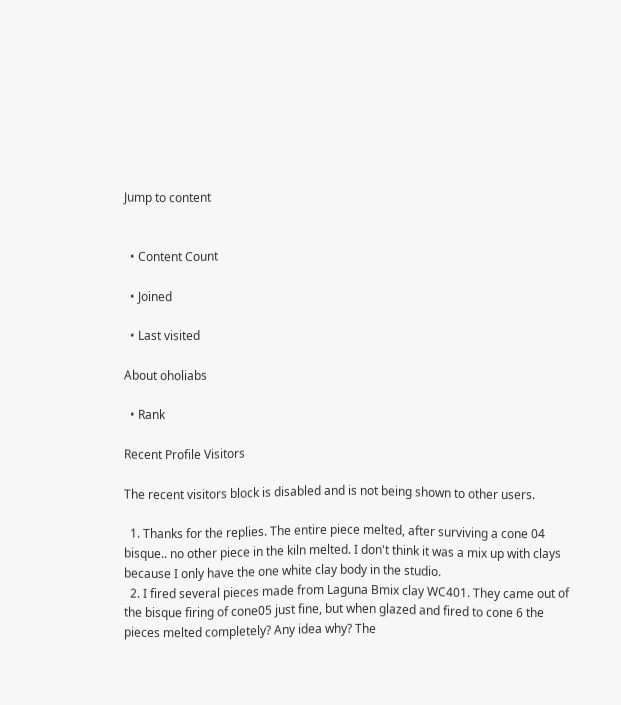Jump to content


  • Content Count

  • Joined

  • Last visited

About oholiabs

  • Rank

Recent Profile Visitors

The recent visitors block is disabled and is not being shown to other users.

  1. Thanks for the replies. The entire piece melted, after surviving a cone 04 bisque.. no other piece in the kiln melted. I don't think it was a mix up with clays because I only have the one white clay body in the studio.
  2. I fired several pieces made from Laguna Bmix clay WC401. They came out of the bisque firing of cone05 just fine, but when glazed and fired to cone 6 the pieces melted completely? Any idea why? The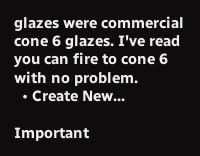glazes were commercial cone 6 glazes. I've read you can fire to cone 6 with no problem.
  • Create New...

Important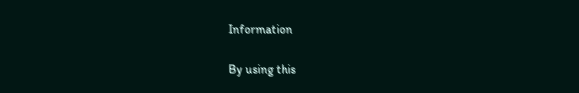Information

By using this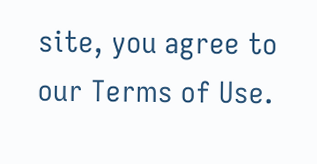site, you agree to our Terms of Use.